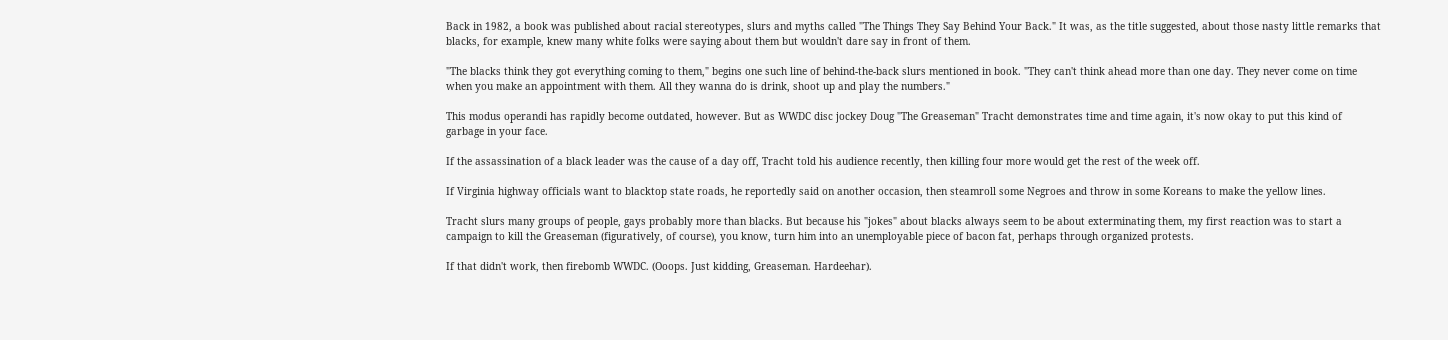Back in 1982, a book was published about racial stereotypes, slurs and myths called "The Things They Say Behind Your Back." It was, as the title suggested, about those nasty little remarks that blacks, for example, knew many white folks were saying about them but wouldn't dare say in front of them.

"The blacks think they got everything coming to them," begins one such line of behind-the-back slurs mentioned in book. "They can't think ahead more than one day. They never come on time when you make an appointment with them. All they wanna do is drink, shoot up and play the numbers."

This modus operandi has rapidly become outdated, however. But as WWDC disc jockey Doug "The Greaseman" Tracht demonstrates time and time again, it's now okay to put this kind of garbage in your face.

If the assassination of a black leader was the cause of a day off, Tracht told his audience recently, then killing four more would get the rest of the week off.

If Virginia highway officials want to blacktop state roads, he reportedly said on another occasion, then steamroll some Negroes and throw in some Koreans to make the yellow lines.

Tracht slurs many groups of people, gays probably more than blacks. But because his "jokes" about blacks always seem to be about exterminating them, my first reaction was to start a campaign to kill the Greaseman (figuratively, of course), you know, turn him into an unemployable piece of bacon fat, perhaps through organized protests.

If that didn't work, then firebomb WWDC. (Ooops. Just kidding, Greaseman. Hardeehar).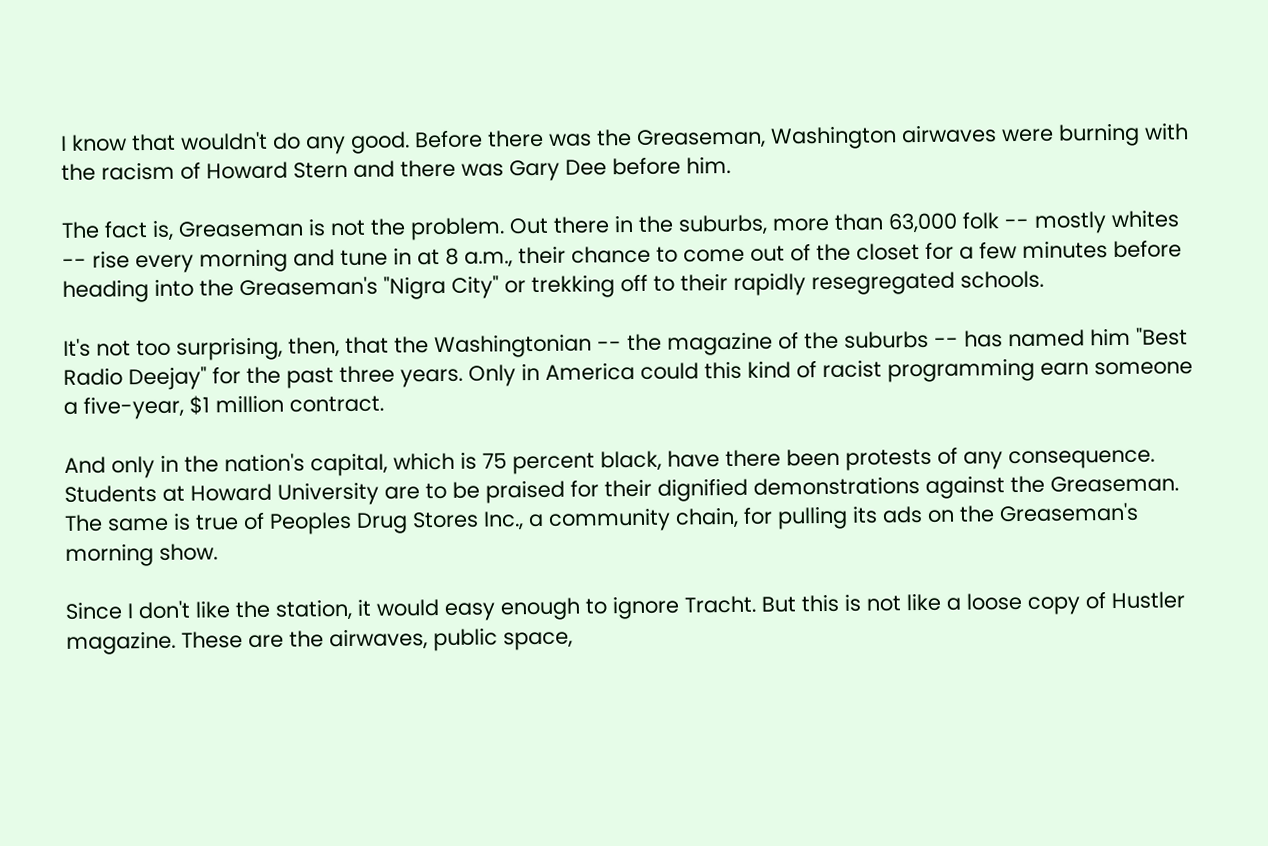I know that wouldn't do any good. Before there was the Greaseman, Washington airwaves were burning with the racism of Howard Stern and there was Gary Dee before him.

The fact is, Greaseman is not the problem. Out there in the suburbs, more than 63,000 folk -- mostly whites -- rise every morning and tune in at 8 a.m., their chance to come out of the closet for a few minutes before heading into the Greaseman's "Nigra City" or trekking off to their rapidly resegregated schools.

It's not too surprising, then, that the Washingtonian -- the magazine of the suburbs -- has named him "Best Radio Deejay" for the past three years. Only in America could this kind of racist programming earn someone a five-year, $1 million contract.

And only in the nation's capital, which is 75 percent black, have there been protests of any consequence. Students at Howard University are to be praised for their dignified demonstrations against the Greaseman. The same is true of Peoples Drug Stores Inc., a community chain, for pulling its ads on the Greaseman's morning show.

Since I don't like the station, it would easy enough to ignore Tracht. But this is not like a loose copy of Hustler magazine. These are the airwaves, public space,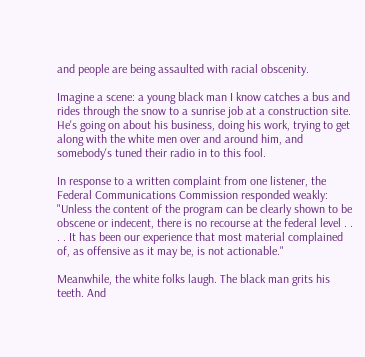and people are being assaulted with racial obscenity.

Imagine a scene: a young black man I know catches a bus and rides through the snow to a sunrise job at a construction site. He's going on about his business, doing his work, trying to get along with the white men over and around him, and somebody's tuned their radio in to this fool.

In response to a written complaint from one listener, the Federal Communications Commission responded weakly: "Unless the content of the program can be clearly shown to be obscene or indecent, there is no recourse at the federal level . . . . It has been our experience that most material complained of, as offensive as it may be, is not actionable."

Meanwhile, the white folks laugh. The black man grits his teeth. And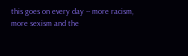this goes on every day -- more racism, more sexism and the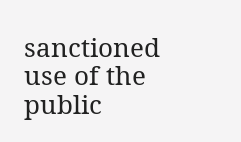sanctioned use of the public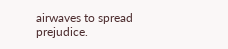airwaves to spread prejudice.